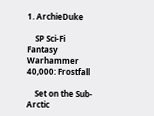1. ArchieDuke

    SP Sci-Fi Fantasy Warhammer 40,000: Frostfall

    Set on the Sub-Arctic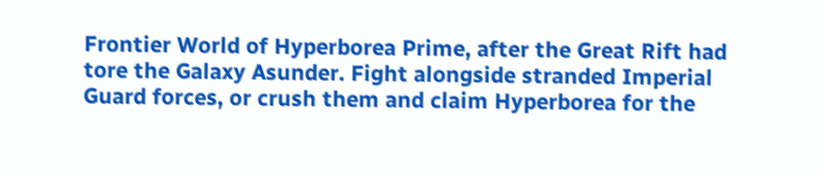Frontier World of Hyperborea Prime, after the Great Rift had tore the Galaxy Asunder. Fight alongside stranded Imperial Guard forces, or crush them and claim Hyperborea for the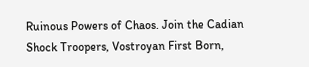Ruinous Powers of Chaos. Join the Cadian Shock Troopers, Vostroyan First Born,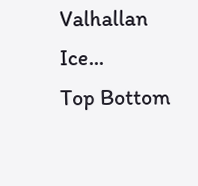Valhallan Ice...
Top Bottom